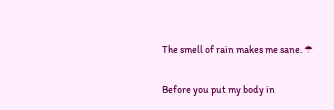The smell of rain makes me sane. ☂

Before you put my body in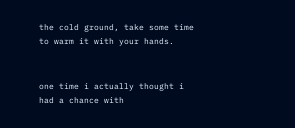the cold ground, take some time to warm it with your hands.


one time i actually thought i had a chance with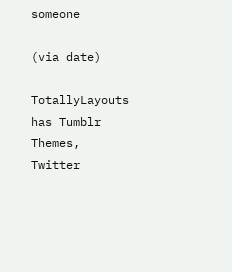someone

(via date)

TotallyLayouts has Tumblr Themes, Twitter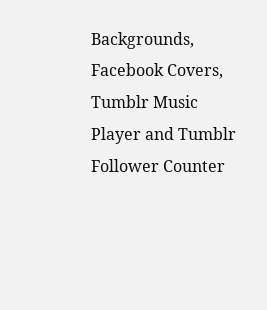Backgrounds, Facebook Covers, Tumblr Music Player and Tumblr Follower Counter